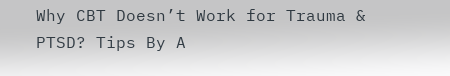Why CBT Doesn’t Work for Trauma & PTSD? Tips By A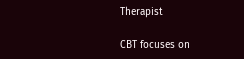Therapist

CBT focuses on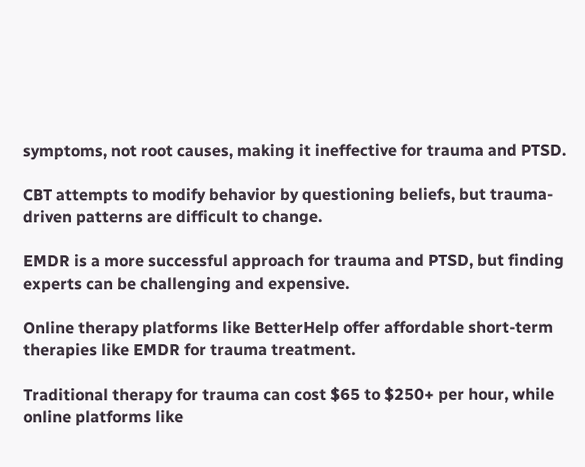symptoms, not root causes, making it ineffective for trauma and PTSD.

CBT attempts to modify behavior by questioning beliefs, but trauma-driven patterns are difficult to change.

EMDR is a more successful approach for trauma and PTSD, but finding experts can be challenging and expensive.

Online therapy platforms like BetterHelp offer affordable short-term therapies like EMDR for trauma treatment.

Traditional therapy for trauma can cost $65 to $250+ per hour, while online platforms like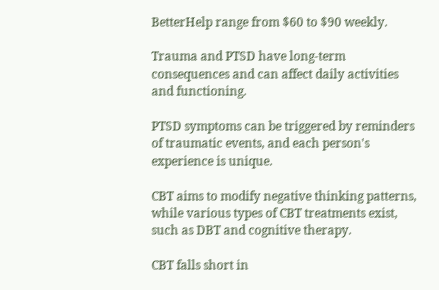BetterHelp range from $60 to $90 weekly.

Trauma and PTSD have long-term consequences and can affect daily activities and functioning.

PTSD symptoms can be triggered by reminders of traumatic events, and each person's experience is unique.

CBT aims to modify negative thinking patterns, while various types of CBT treatments exist, such as DBT and cognitive therapy.

CBT falls short in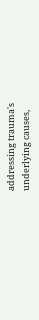addressing trauma's underlying causes,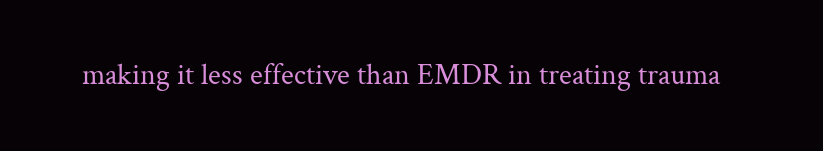making it less effective than EMDR in treating trauma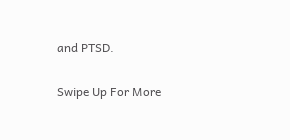and PTSD.

Swipe Up For More